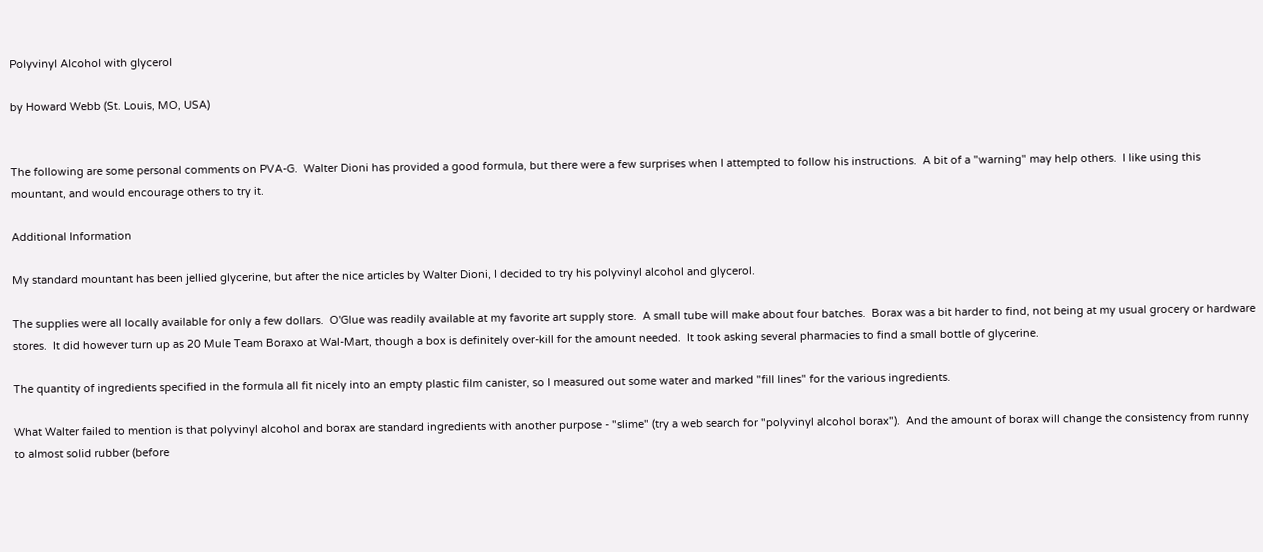Polyvinyl Alcohol with glycerol

by Howard Webb (St. Louis, MO, USA)


The following are some personal comments on PVA-G.  Walter Dioni has provided a good formula, but there were a few surprises when I attempted to follow his instructions.  A bit of a "warning" may help others.  I like using this mountant, and would encourage others to try it.

Additional Information

My standard mountant has been jellied glycerine, but after the nice articles by Walter Dioni, I decided to try his polyvinyl alcohol and glycerol.

The supplies were all locally available for only a few dollars.  O'Glue was readily available at my favorite art supply store.  A small tube will make about four batches.  Borax was a bit harder to find, not being at my usual grocery or hardware stores.  It did however turn up as 20 Mule Team Boraxo at Wal-Mart, though a box is definitely over-kill for the amount needed.  It took asking several pharmacies to find a small bottle of glycerine.

The quantity of ingredients specified in the formula all fit nicely into an empty plastic film canister, so I measured out some water and marked "fill lines" for the various ingredients.

What Walter failed to mention is that polyvinyl alcohol and borax are standard ingredients with another purpose - "slime" (try a web search for "polyvinyl alcohol borax").  And the amount of borax will change the consistency from runny to almost solid rubber (before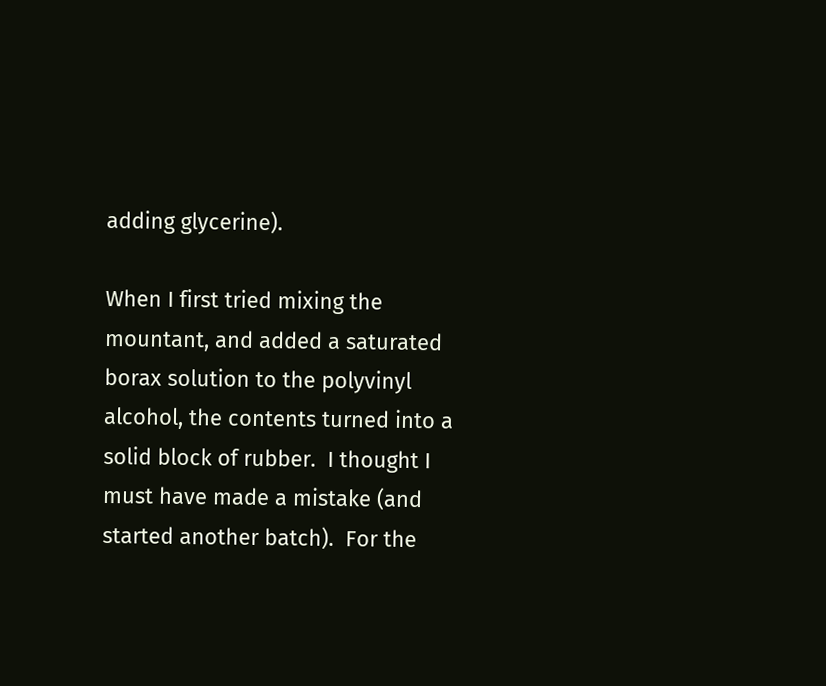adding glycerine).

When I first tried mixing the mountant, and added a saturated borax solution to the polyvinyl alcohol, the contents turned into a solid block of rubber.  I thought I must have made a mistake (and started another batch).  For the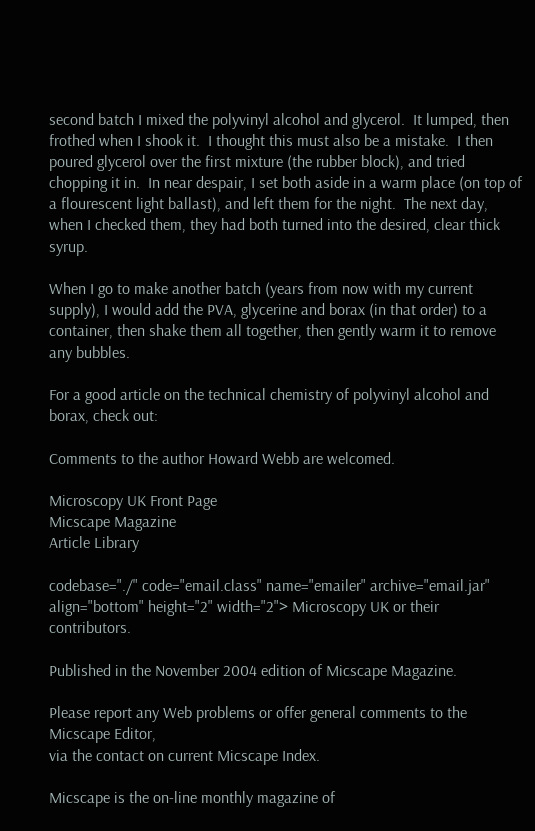second batch I mixed the polyvinyl alcohol and glycerol.  It lumped, then frothed when I shook it.  I thought this must also be a mistake.  I then poured glycerol over the first mixture (the rubber block), and tried chopping it in.  In near despair, I set both aside in a warm place (on top of a flourescent light ballast), and left them for the night.  The next day, when I checked them, they had both turned into the desired, clear thick syrup.

When I go to make another batch (years from now with my current supply), I would add the PVA, glycerine and borax (in that order) to a container, then shake them all together, then gently warm it to remove any bubbles.

For a good article on the technical chemistry of polyvinyl alcohol and borax, check out:

Comments to the author Howard Webb are welcomed.

Microscopy UK Front Page
Micscape Magazine
Article Library

codebase="./" code="email.class" name="emailer" archive="email.jar" align="bottom" height="2" width="2"> Microscopy UK or their contributors.

Published in the November 2004 edition of Micscape Magazine.

Please report any Web problems or offer general comments to the Micscape Editor,
via the contact on current Micscape Index.

Micscape is the on-line monthly magazine of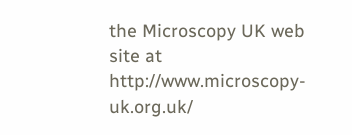the Microscopy UK web
site at http://www.microscopy-uk.org.uk/